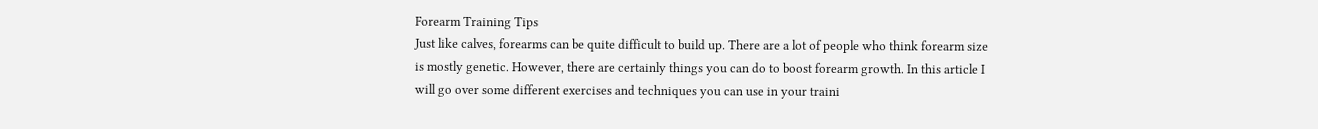Forearm Training Tips
Just like calves, forearms can be quite difficult to build up. There are a lot of people who think forearm size is mostly genetic. However, there are certainly things you can do to boost forearm growth. In this article I will go over some different exercises and techniques you can use in your traini